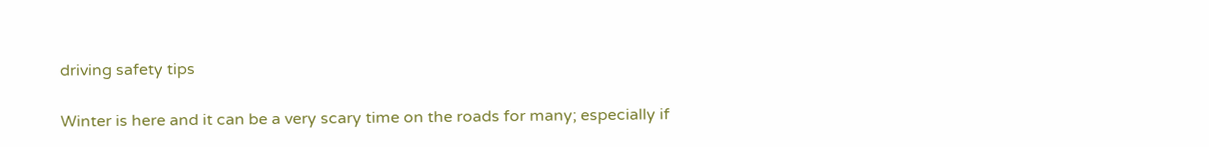driving safety tips

Winter is here and it can be a very scary time on the roads for many; especially if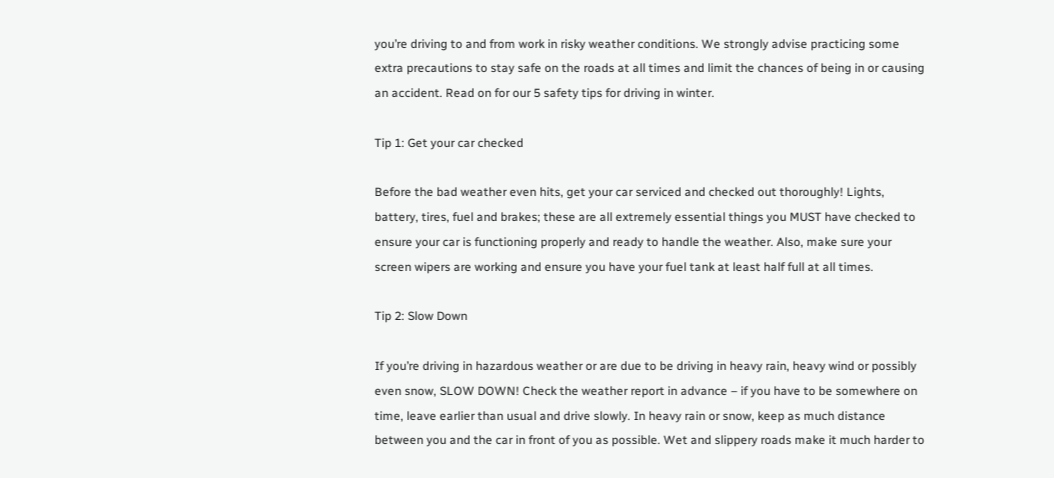you’re driving to and from work in risky weather conditions. We strongly advise practicing some extra precautions to stay safe on the roads at all times and limit the chances of being in or causing an accident. Read on for our 5 safety tips for driving in winter.

Tip 1: Get your car checked

Before the bad weather even hits, get your car serviced and checked out thoroughly! Lights, battery, tires, fuel and brakes; these are all extremely essential things you MUST have checked to ensure your car is functioning properly and ready to handle the weather. Also, make sure your screen wipers are working and ensure you have your fuel tank at least half full at all times.

Tip 2: Slow Down

If you’re driving in hazardous weather or are due to be driving in heavy rain, heavy wind or possibly even snow, SLOW DOWN! Check the weather report in advance – if you have to be somewhere on time, leave earlier than usual and drive slowly. In heavy rain or snow, keep as much distance between you and the car in front of you as possible. Wet and slippery roads make it much harder to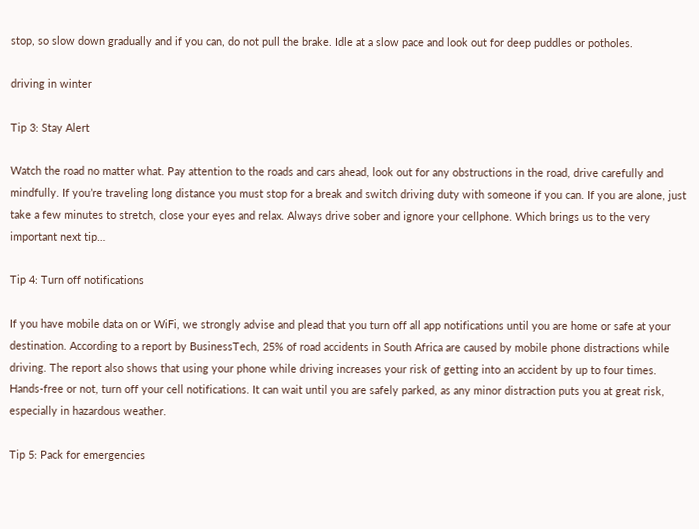stop, so slow down gradually and if you can, do not pull the brake. Idle at a slow pace and look out for deep puddles or potholes.

driving in winter

Tip 3: Stay Alert

Watch the road no matter what. Pay attention to the roads and cars ahead, look out for any obstructions in the road, drive carefully and mindfully. If you’re traveling long distance you must stop for a break and switch driving duty with someone if you can. If you are alone, just take a few minutes to stretch, close your eyes and relax. Always drive sober and ignore your cellphone. Which brings us to the very important next tip…

Tip 4: Turn off notifications

If you have mobile data on or WiFi, we strongly advise and plead that you turn off all app notifications until you are home or safe at your destination. According to a report by BusinessTech, 25% of road accidents in South Africa are caused by mobile phone distractions while driving. The report also shows that using your phone while driving increases your risk of getting into an accident by up to four times. Hands-free or not, turn off your cell notifications. It can wait until you are safely parked, as any minor distraction puts you at great risk, especially in hazardous weather.

Tip 5: Pack for emergencies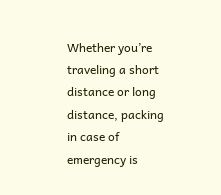Whether you’re traveling a short distance or long distance, packing in case of emergency is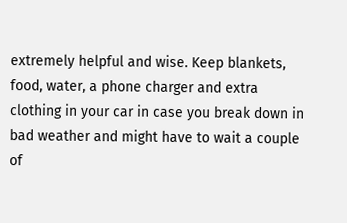extremely helpful and wise. Keep blankets, food, water, a phone charger and extra clothing in your car in case you break down in bad weather and might have to wait a couple of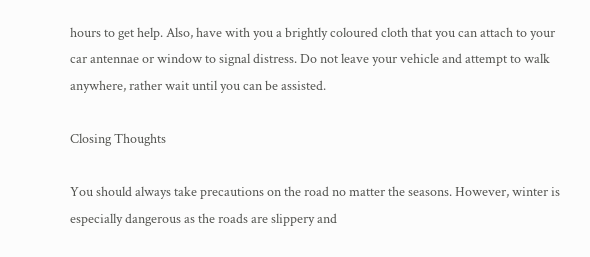hours to get help. Also, have with you a brightly coloured cloth that you can attach to your car antennae or window to signal distress. Do not leave your vehicle and attempt to walk anywhere, rather wait until you can be assisted.

Closing Thoughts

You should always take precautions on the road no matter the seasons. However, winter is especially dangerous as the roads are slippery and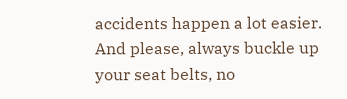accidents happen a lot easier. And please, always buckle up your seat belts, no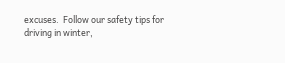excuses.  Follow our safety tips for driving in winter,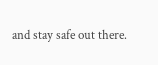and stay safe out there.